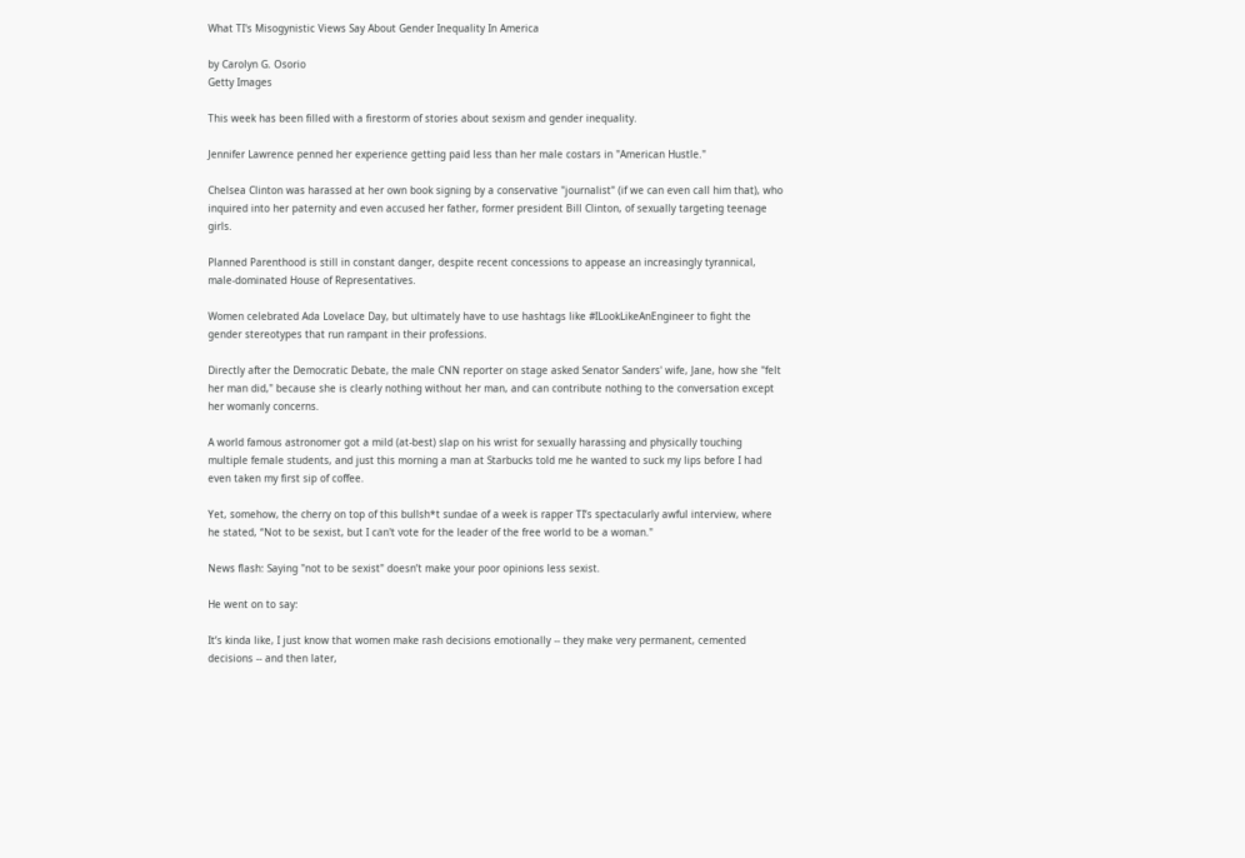What TI's Misogynistic Views Say About Gender Inequality In America

by Carolyn G. Osorio
Getty Images

This week has been filled with a firestorm of stories about sexism and gender inequality.

Jennifer Lawrence penned her experience getting paid less than her male costars in "American Hustle."

Chelsea Clinton was harassed at her own book signing by a conservative "journalist" (if we can even call him that), who inquired into her paternity and even accused her father, former president Bill Clinton, of sexually targeting teenage girls.

Planned Parenthood is still in constant danger, despite recent concessions to appease an increasingly tyrannical, male-dominated House of Representatives.

Women celebrated Ada Lovelace Day, but ultimately have to use hashtags like #ILookLikeAnEngineer to fight the gender stereotypes that run rampant in their professions.

Directly after the Democratic Debate, the male CNN reporter on stage asked Senator Sanders' wife, Jane, how she "felt her man did," because she is clearly nothing without her man, and can contribute nothing to the conversation except her womanly concerns.

A world famous astronomer got a mild (at-best) slap on his wrist for sexually harassing and physically touching multiple female students, and just this morning a man at Starbucks told me he wanted to suck my lips before I had even taken my first sip of coffee.

Yet, somehow, the cherry on top of this bullsh*t sundae of a week is rapper TI’s spectacularly awful interview, where he stated, “Not to be sexist, but I can't vote for the leader of the free world to be a woman."

News flash: Saying "not to be sexist" doesn’t make your poor opinions less sexist.

He went on to say:

It’s kinda like, I just know that women make rash decisions emotionally -- they make very permanent, cemented decisions -- and then later,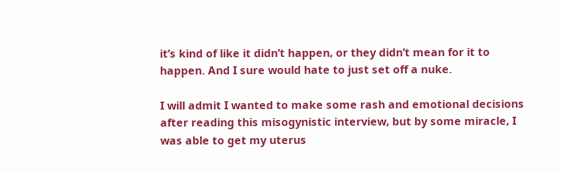it’s kind of like it didn’t happen, or they didn’t mean for it to happen. And I sure would hate to just set off a nuke.

I will admit I wanted to make some rash and emotional decisions after reading this misogynistic interview, but by some miracle, I was able to get my uterus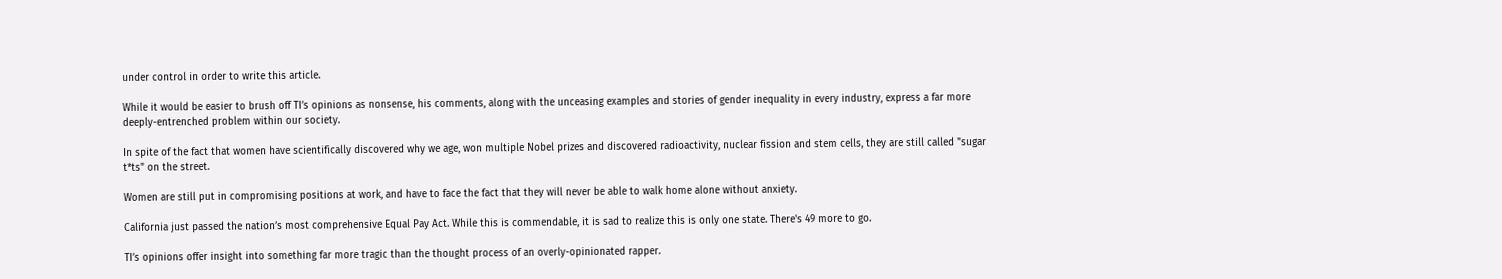under control in order to write this article.

While it would be easier to brush off TI’s opinions as nonsense, his comments, along with the unceasing examples and stories of gender inequality in every industry, express a far more deeply-entrenched problem within our society.

In spite of the fact that women have scientifically discovered why we age, won multiple Nobel prizes and discovered radioactivity, nuclear fission and stem cells, they are still called "sugar t*ts" on the street.

Women are still put in compromising positions at work, and have to face the fact that they will never be able to walk home alone without anxiety.

California just passed the nation’s most comprehensive Equal Pay Act. While this is commendable, it is sad to realize this is only one state. There's 49 more to go.

TI’s opinions offer insight into something far more tragic than the thought process of an overly-opinionated rapper.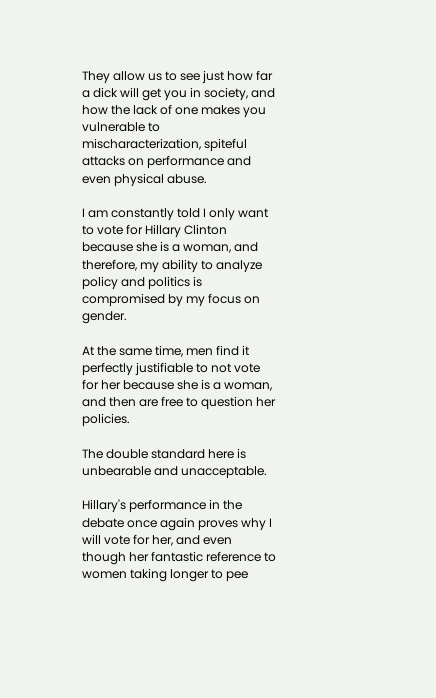They allow us to see just how far a dick will get you in society, and how the lack of one makes you vulnerable to mischaracterization, spiteful attacks on performance and even physical abuse.

I am constantly told I only want to vote for Hillary Clinton because she is a woman, and therefore, my ability to analyze policy and politics is compromised by my focus on gender.

At the same time, men find it perfectly justifiable to not vote for her because she is a woman, and then are free to question her policies.

The double standard here is unbearable and unacceptable.

Hillary's performance in the debate once again proves why I will vote for her, and even though her fantastic reference to women taking longer to pee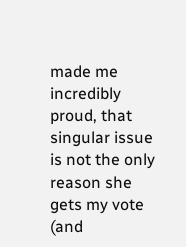made me incredibly proud, that singular issue is not the only reason she gets my vote (and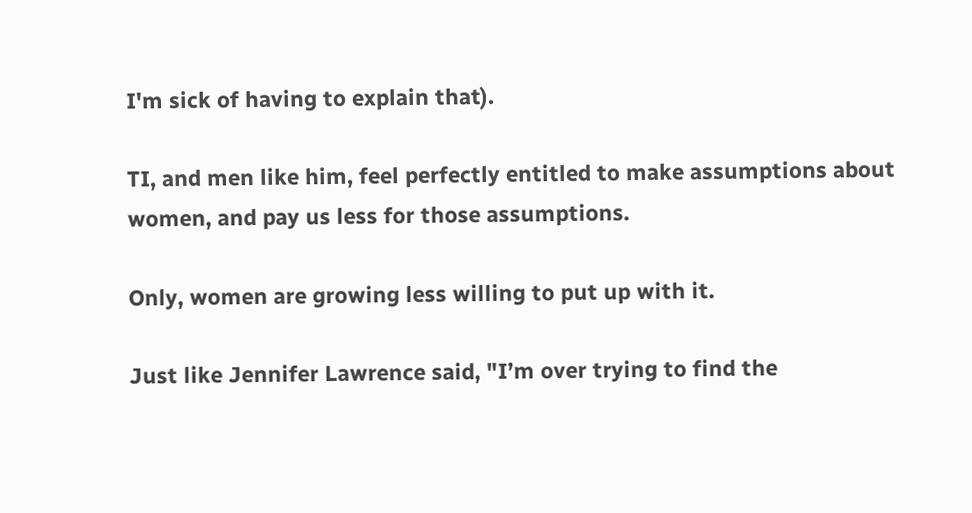I'm sick of having to explain that).

TI, and men like him, feel perfectly entitled to make assumptions about women, and pay us less for those assumptions.

Only, women are growing less willing to put up with it.

Just like Jennifer Lawrence said, "I’m over trying to find the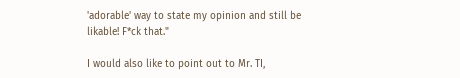'adorable' way to state my opinion and still be likable! F*ck that."

I would also like to point out to Mr. TI,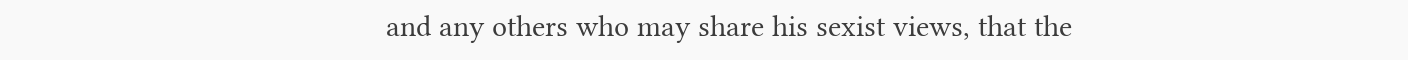and any others who may share his sexist views, that the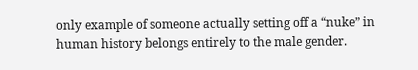only example of someone actually setting off a “nuke” in human history belongs entirely to the male gender.